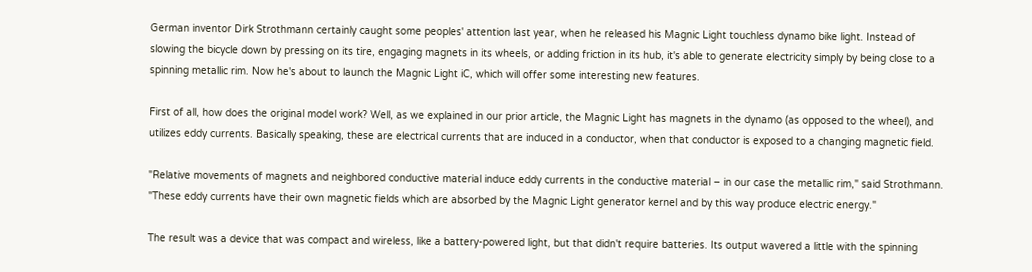German inventor Dirk Strothmann certainly caught some peoples' attention last year, when he released his Magnic Light touchless dynamo bike light. Instead of slowing the bicycle down by pressing on its tire, engaging magnets in its wheels, or adding friction in its hub, it's able to generate electricity simply by being close to a spinning metallic rim. Now he's about to launch the Magnic Light iC, which will offer some interesting new features.

First of all, how does the original model work? Well, as we explained in our prior article, the Magnic Light has magnets in the dynamo (as opposed to the wheel), and utilizes eddy currents. Basically speaking, these are electrical currents that are induced in a conductor, when that conductor is exposed to a changing magnetic field.

"Relative movements of magnets and neighbored conductive material induce eddy currents in the conductive material – in our case the metallic rim," said Strothmann. "These eddy currents have their own magnetic fields which are absorbed by the Magnic Light generator kernel and by this way produce electric energy."

The result was a device that was compact and wireless, like a battery-powered light, but that didn't require batteries. Its output wavered a little with the spinning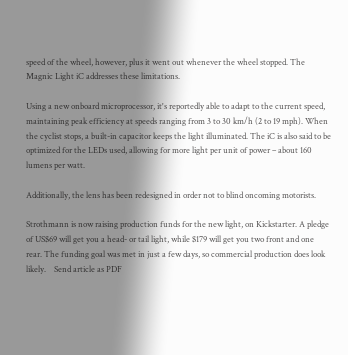speed of the wheel, however, plus it went out whenever the wheel stopped. The Magnic Light iC addresses these limitations.

Using a new onboard microprocessor, it's reportedly able to adapt to the current speed, maintaining peak efficiency at speeds ranging from 3 to 30 km/h (2 to 19 mph). When the cyclist stops, a built-in capacitor keeps the light illuminated. The iC is also said to be optimized for the LEDs used, allowing for more light per unit of power – about 160 lumens per watt.

Additionally, the lens has been redesigned in order not to blind oncoming motorists.

Strothmann is now raising production funds for the new light, on Kickstarter. A pledge of US$69 will get you a head- or tail light, while $179 will get you two front and one rear. The funding goal was met in just a few days, so commercial production does look likely.    Send article as PDF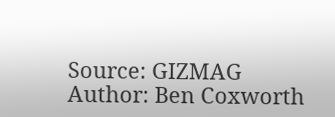Source: GIZMAG
Author: Ben Coxworth